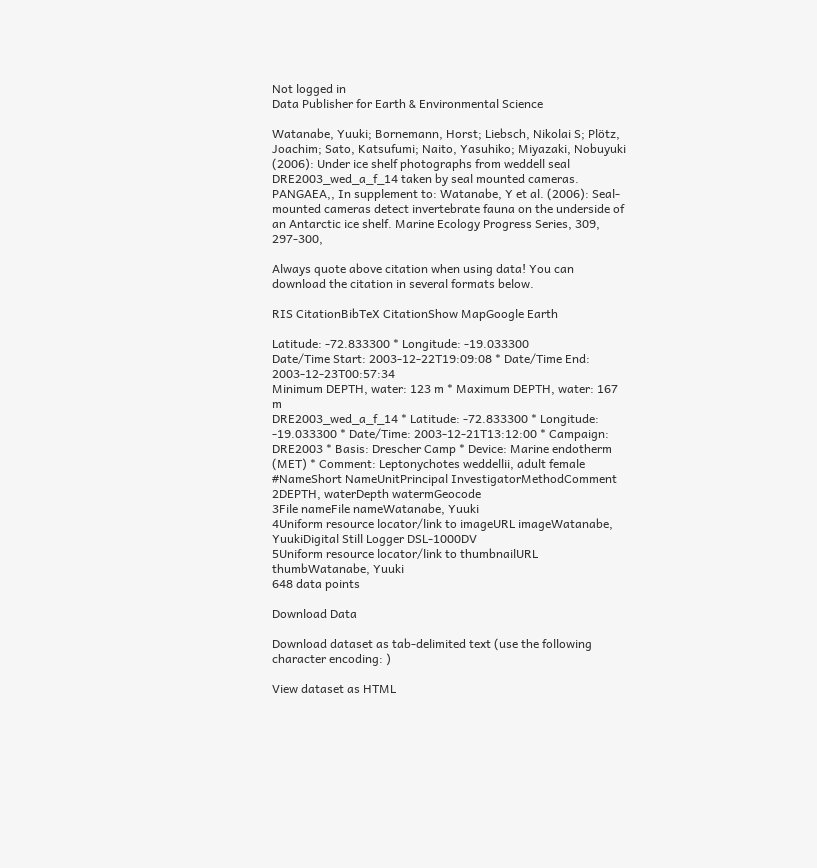Not logged in
Data Publisher for Earth & Environmental Science

Watanabe, Yuuki; Bornemann, Horst; Liebsch, Nikolai S; Plötz, Joachim; Sato, Katsufumi; Naito, Yasuhiko; Miyazaki, Nobuyuki (2006): Under ice shelf photographs from weddell seal DRE2003_wed_a_f_14 taken by seal mounted cameras. PANGAEA,, In supplement to: Watanabe, Y et al. (2006): Seal-mounted cameras detect invertebrate fauna on the underside of an Antarctic ice shelf. Marine Ecology Progress Series, 309, 297-300,

Always quote above citation when using data! You can download the citation in several formats below.

RIS CitationBibTeX CitationShow MapGoogle Earth

Latitude: -72.833300 * Longitude: -19.033300
Date/Time Start: 2003-12-22T19:09:08 * Date/Time End: 2003-12-23T00:57:34
Minimum DEPTH, water: 123 m * Maximum DEPTH, water: 167 m
DRE2003_wed_a_f_14 * Latitude: -72.833300 * Longitude: -19.033300 * Date/Time: 2003-12-21T13:12:00 * Campaign: DRE2003 * Basis: Drescher Camp * Device: Marine endotherm (MET) * Comment: Leptonychotes weddellii, adult female
#NameShort NameUnitPrincipal InvestigatorMethodComment
2DEPTH, waterDepth watermGeocode
3File nameFile nameWatanabe, Yuuki
4Uniform resource locator/link to imageURL imageWatanabe, YuukiDigital Still Logger DSL-1000DV
5Uniform resource locator/link to thumbnailURL thumbWatanabe, Yuuki
648 data points

Download Data

Download dataset as tab-delimited text (use the following character encoding: )

View dataset as HTML